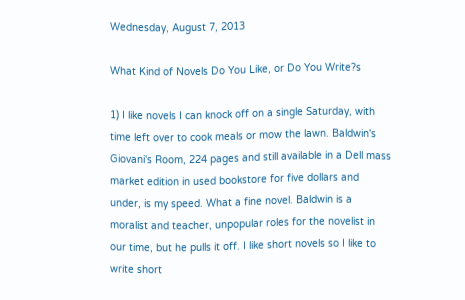Wednesday, August 7, 2013

What Kind of Novels Do You Like, or Do You Write?s

1) I like novels I can knock off on a single Saturday, with time left over to cook meals or mow the lawn. Baldwin's Giovani's Room, 224 pages and still available in a Dell mass market edition in used bookstore for five dollars and under, is my speed. What a fine novel. Baldwin is a moralist and teacher, unpopular roles for the novelist in our time, but he pulls it off. I like short novels so I like to write short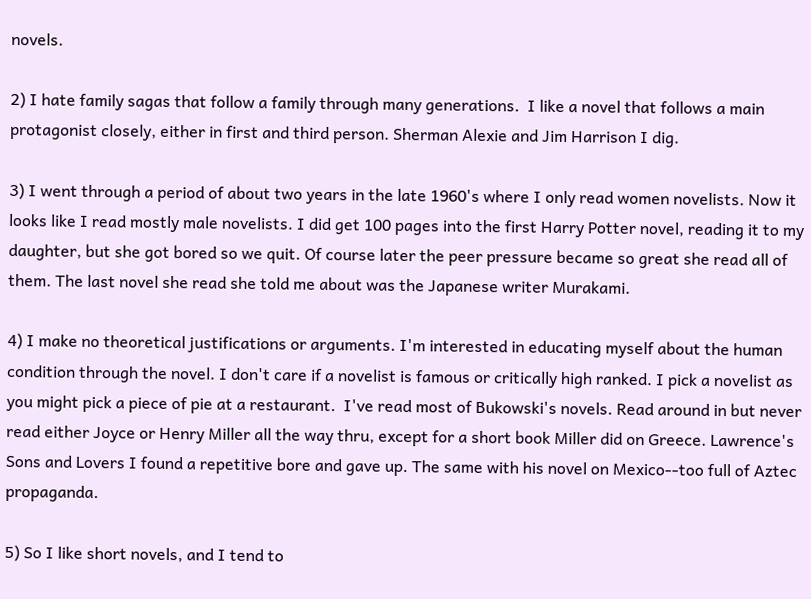novels.

2) I hate family sagas that follow a family through many generations.  I like a novel that follows a main protagonist closely, either in first and third person. Sherman Alexie and Jim Harrison I dig.

3) I went through a period of about two years in the late 1960's where I only read women novelists. Now it looks like I read mostly male novelists. I did get 100 pages into the first Harry Potter novel, reading it to my daughter, but she got bored so we quit. Of course later the peer pressure became so great she read all of them. The last novel she read she told me about was the Japanese writer Murakami.

4) I make no theoretical justifications or arguments. I'm interested in educating myself about the human condition through the novel. I don't care if a novelist is famous or critically high ranked. I pick a novelist as you might pick a piece of pie at a restaurant.  I've read most of Bukowski's novels. Read around in but never read either Joyce or Henry Miller all the way thru, except for a short book Miller did on Greece. Lawrence's Sons and Lovers I found a repetitive bore and gave up. The same with his novel on Mexico--too full of Aztec propaganda.

5) So I like short novels, and I tend to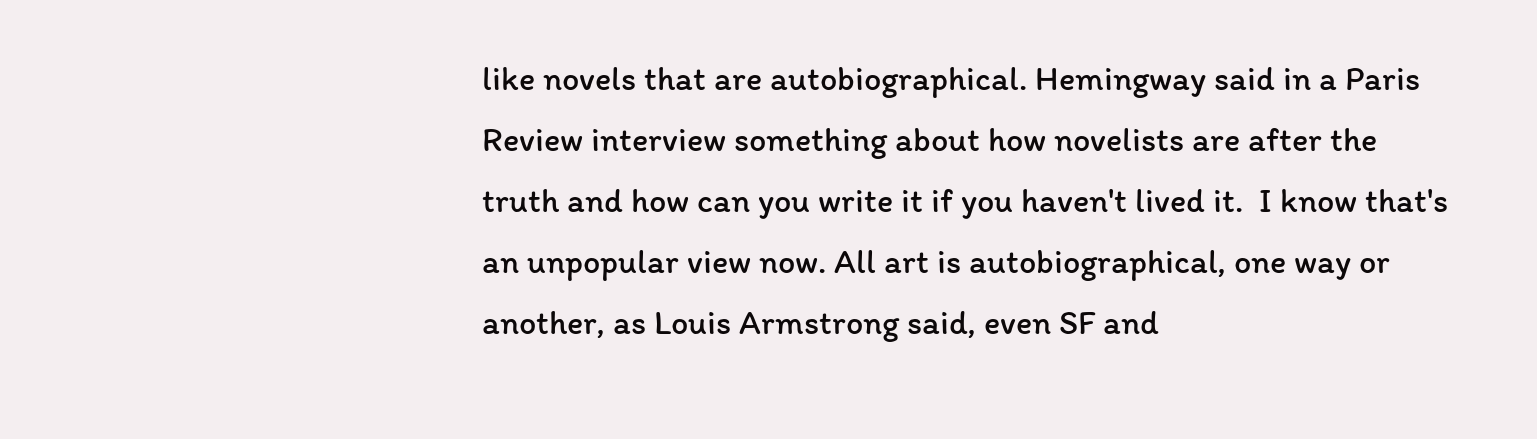like novels that are autobiographical. Hemingway said in a Paris Review interview something about how novelists are after the truth and how can you write it if you haven't lived it.  I know that's an unpopular view now. All art is autobiographical, one way or another, as Louis Armstrong said, even SF and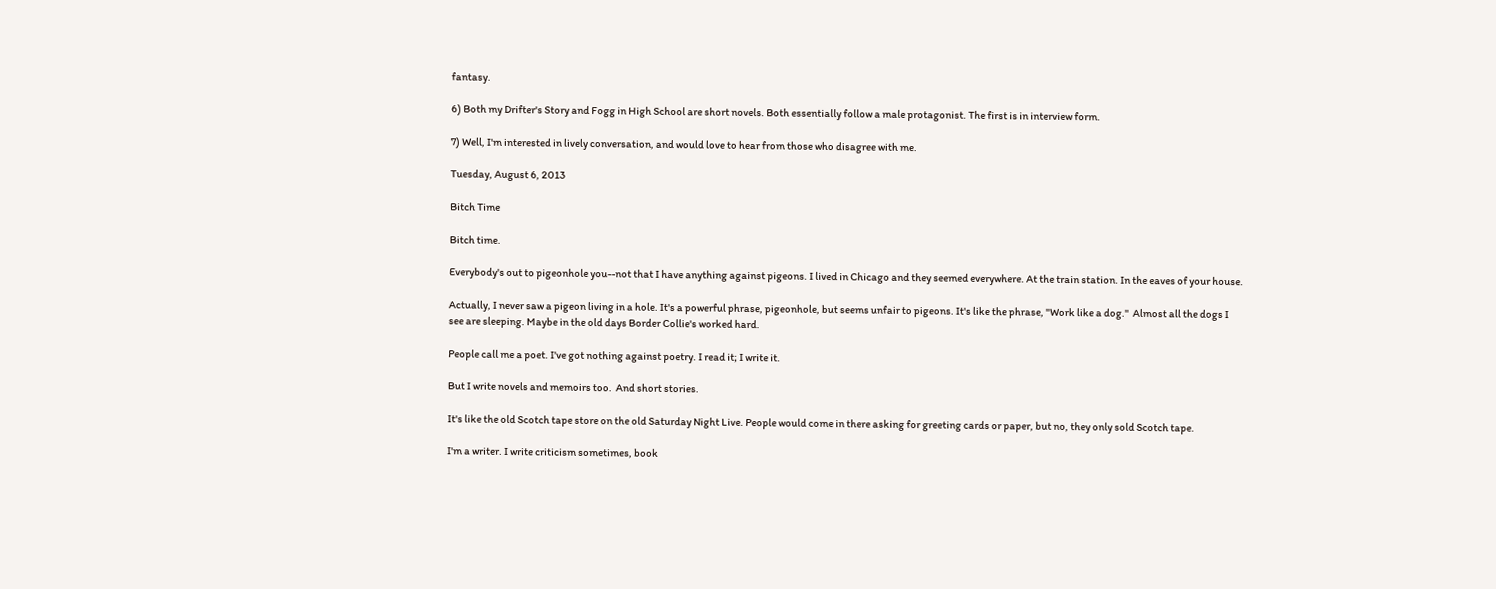fantasy.

6) Both my Drifter's Story and Fogg in High School are short novels. Both essentially follow a male protagonist. The first is in interview form.

7) Well, I'm interested in lively conversation, and would love to hear from those who disagree with me.

Tuesday, August 6, 2013

Bitch Time

Bitch time.

Everybody's out to pigeonhole you--not that I have anything against pigeons. I lived in Chicago and they seemed everywhere. At the train station. In the eaves of your house.

Actually, I never saw a pigeon living in a hole. It's a powerful phrase, pigeonhole, but seems unfair to pigeons. It's like the phrase, "Work like a dog."  Almost all the dogs I see are sleeping. Maybe in the old days Border Collie's worked hard.

People call me a poet. I've got nothing against poetry. I read it; I write it.

But I write novels and memoirs too.  And short stories.

It's like the old Scotch tape store on the old Saturday Night Live. People would come in there asking for greeting cards or paper, but no, they only sold Scotch tape.

I'm a writer. I write criticism sometimes, book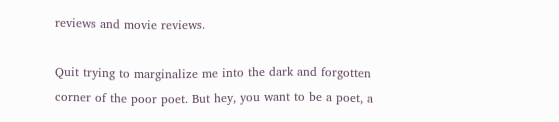reviews and movie reviews.

Quit trying to marginalize me into the dark and forgotten corner of the poor poet. But hey, you want to be a poet, a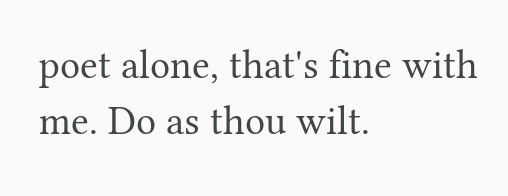poet alone, that's fine with me. Do as thou wilt.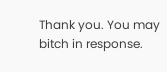Thank you. You may bitch in response.